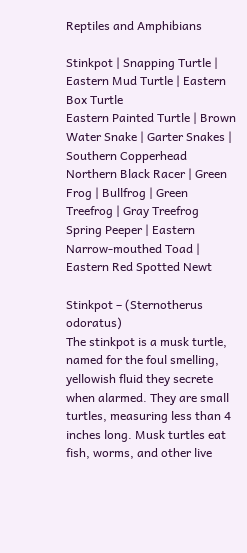Reptiles and Amphibians

Stinkpot | Snapping Turtle | Eastern Mud Turtle | Eastern Box Turtle
Eastern Painted Turtle | Brown Water Snake | Garter Snakes | Southern Copperhead
Northern Black Racer | Green Frog | Bullfrog | Green Treefrog | Gray Treefrog
Spring Peeper | Eastern Narrow-mouthed Toad | Eastern Red Spotted Newt

Stinkpot – (Sternotherus odoratus)
The stinkpot is a musk turtle, named for the foul smelling, yellowish fluid they secrete when alarmed. They are small turtles, measuring less than 4 inches long. Musk turtles eat fish, worms, and other live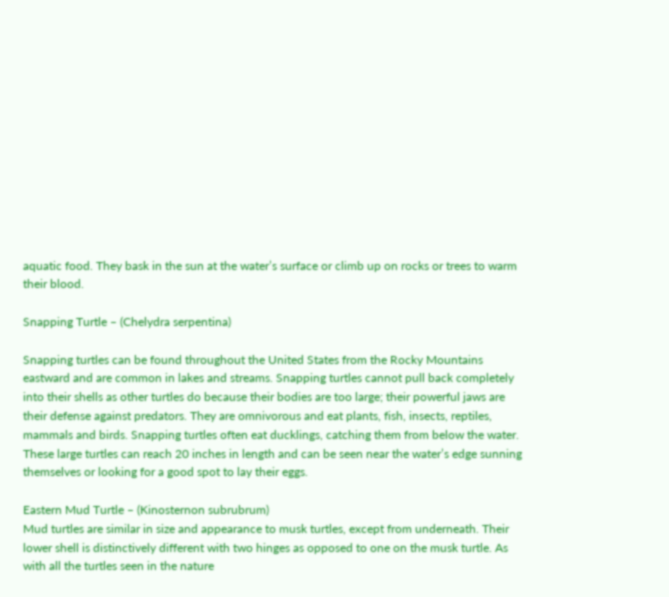aquatic food. They bask in the sun at the water’s surface or climb up on rocks or trees to warm their blood.

Snapping Turtle – (Chelydra serpentina)

Snapping turtles can be found throughout the United States from the Rocky Mountains eastward and are common in lakes and streams. Snapping turtles cannot pull back completely into their shells as other turtles do because their bodies are too large; their powerful jaws are their defense against predators. They are omnivorous and eat plants, fish, insects, reptiles, mammals and birds. Snapping turtles often eat ducklings, catching them from below the water. These large turtles can reach 20 inches in length and can be seen near the water’s edge sunning themselves or looking for a good spot to lay their eggs.

Eastern Mud Turtle – (Kinosternon subrubrum)
Mud turtles are similar in size and appearance to musk turtles, except from underneath. Their lower shell is distinctively different with two hinges as opposed to one on the musk turtle. As with all the turtles seen in the nature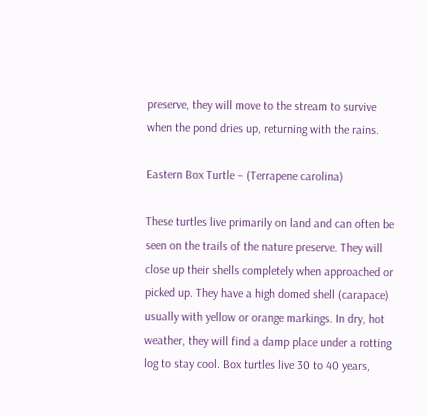preserve, they will move to the stream to survive when the pond dries up, returning with the rains.

Eastern Box Turtle – (Terrapene carolina)

These turtles live primarily on land and can often be seen on the trails of the nature preserve. They will close up their shells completely when approached or picked up. They have a high domed shell (carapace) usually with yellow or orange markings. In dry, hot weather, they will find a damp place under a rotting log to stay cool. Box turtles live 30 to 40 years,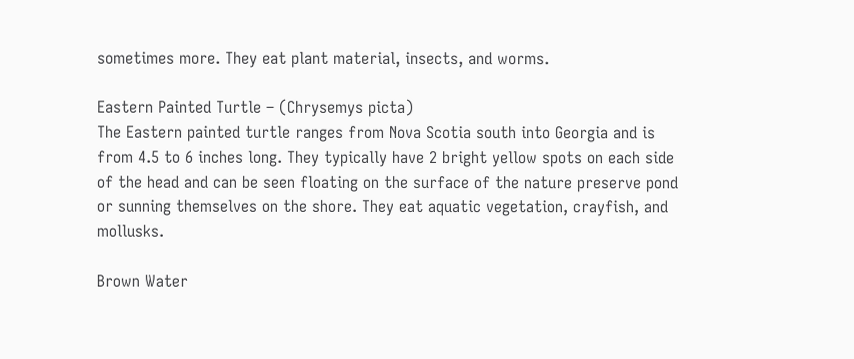sometimes more. They eat plant material, insects, and worms.

Eastern Painted Turtle – (Chrysemys picta)
The Eastern painted turtle ranges from Nova Scotia south into Georgia and is from 4.5 to 6 inches long. They typically have 2 bright yellow spots on each side of the head and can be seen floating on the surface of the nature preserve pond or sunning themselves on the shore. They eat aquatic vegetation, crayfish, and mollusks.

Brown Water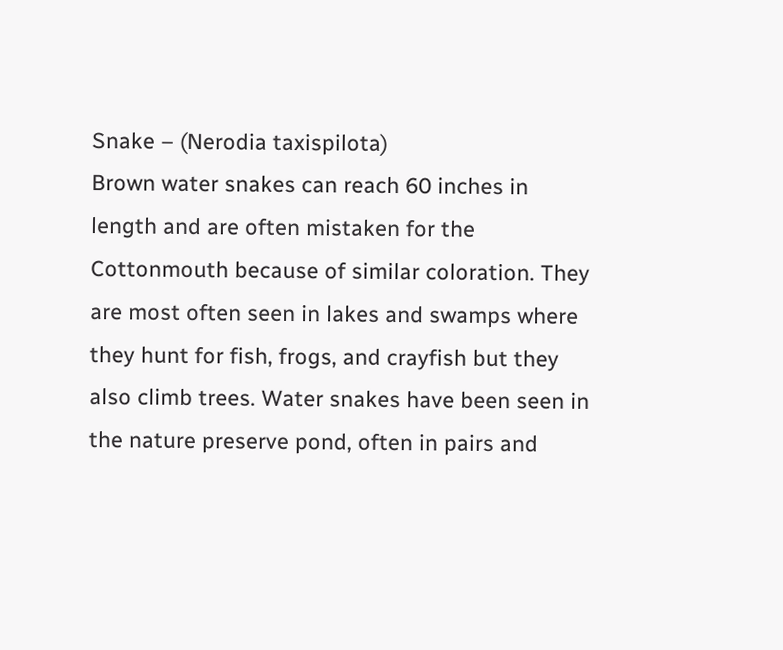Snake – (Nerodia taxispilota)
Brown water snakes can reach 60 inches in length and are often mistaken for the Cottonmouth because of similar coloration. They are most often seen in lakes and swamps where they hunt for fish, frogs, and crayfish but they also climb trees. Water snakes have been seen in the nature preserve pond, often in pairs and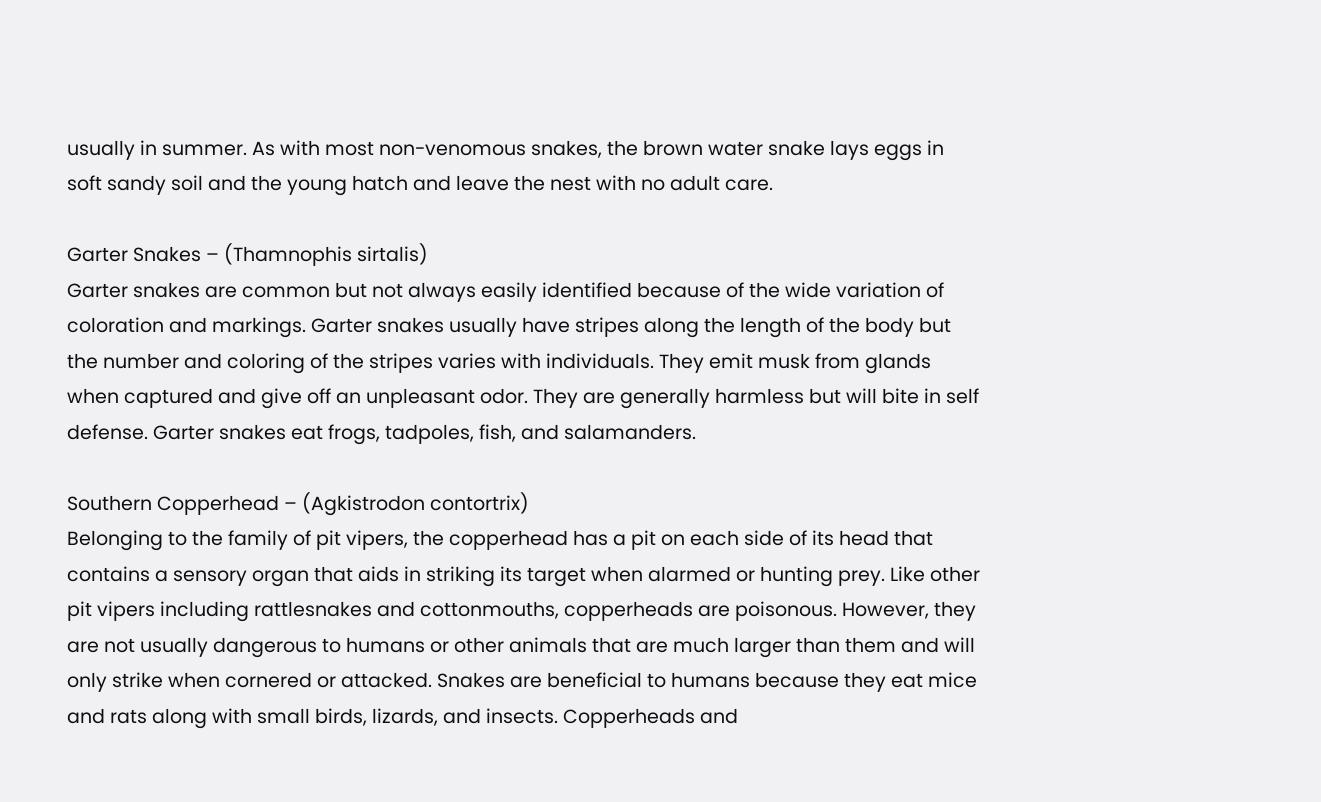usually in summer. As with most non-venomous snakes, the brown water snake lays eggs in soft sandy soil and the young hatch and leave the nest with no adult care.

Garter Snakes – (Thamnophis sirtalis)
Garter snakes are common but not always easily identified because of the wide variation of coloration and markings. Garter snakes usually have stripes along the length of the body but the number and coloring of the stripes varies with individuals. They emit musk from glands when captured and give off an unpleasant odor. They are generally harmless but will bite in self defense. Garter snakes eat frogs, tadpoles, fish, and salamanders.

Southern Copperhead – (Agkistrodon contortrix)
Belonging to the family of pit vipers, the copperhead has a pit on each side of its head that contains a sensory organ that aids in striking its target when alarmed or hunting prey. Like other pit vipers including rattlesnakes and cottonmouths, copperheads are poisonous. However, they are not usually dangerous to humans or other animals that are much larger than them and will only strike when cornered or attacked. Snakes are beneficial to humans because they eat mice and rats along with small birds, lizards, and insects. Copperheads and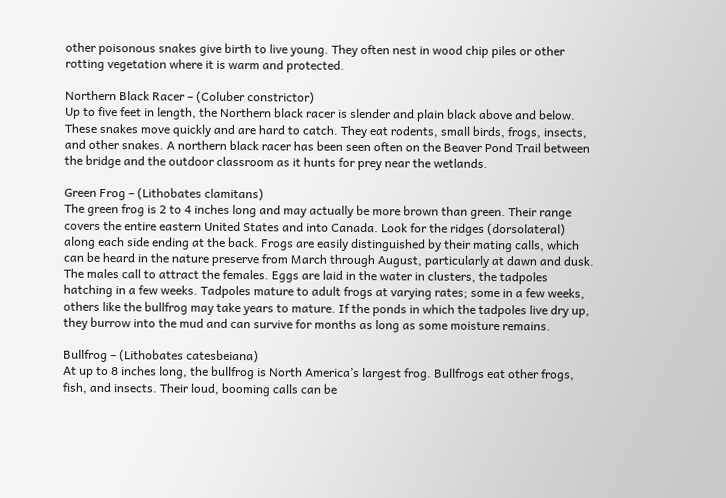other poisonous snakes give birth to live young. They often nest in wood chip piles or other rotting vegetation where it is warm and protected.

Northern Black Racer – (Coluber constrictor)
Up to five feet in length, the Northern black racer is slender and plain black above and below. These snakes move quickly and are hard to catch. They eat rodents, small birds, frogs, insects, and other snakes. A northern black racer has been seen often on the Beaver Pond Trail between the bridge and the outdoor classroom as it hunts for prey near the wetlands.

Green Frog – (Lithobates clamitans)
The green frog is 2 to 4 inches long and may actually be more brown than green. Their range covers the entire eastern United States and into Canada. Look for the ridges (dorsolateral) along each side ending at the back. Frogs are easily distinguished by their mating calls, which can be heard in the nature preserve from March through August, particularly at dawn and dusk. The males call to attract the females. Eggs are laid in the water in clusters, the tadpoles hatching in a few weeks. Tadpoles mature to adult frogs at varying rates; some in a few weeks, others like the bullfrog may take years to mature. If the ponds in which the tadpoles live dry up, they burrow into the mud and can survive for months as long as some moisture remains.

Bullfrog – (Lithobates catesbeiana)
At up to 8 inches long, the bullfrog is North America’s largest frog. Bullfrogs eat other frogs, fish, and insects. Their loud, booming calls can be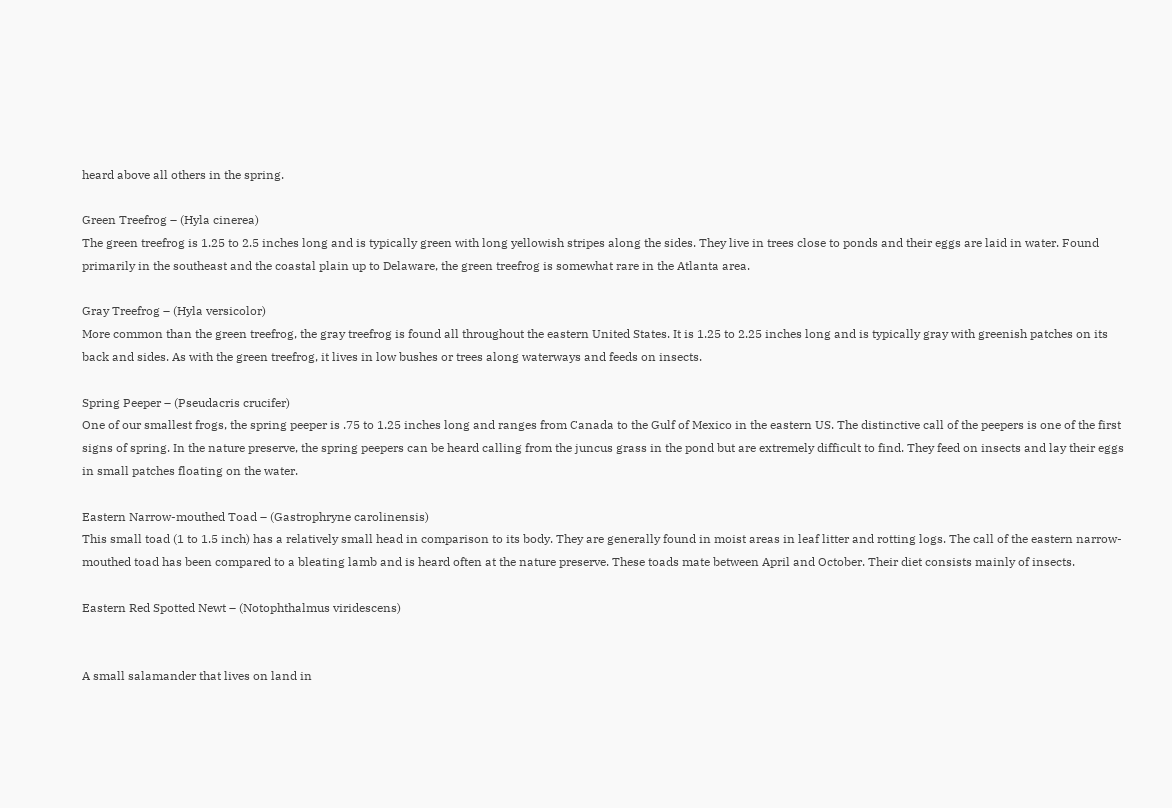heard above all others in the spring.

Green Treefrog – (Hyla cinerea)
The green treefrog is 1.25 to 2.5 inches long and is typically green with long yellowish stripes along the sides. They live in trees close to ponds and their eggs are laid in water. Found primarily in the southeast and the coastal plain up to Delaware, the green treefrog is somewhat rare in the Atlanta area.

Gray Treefrog – (Hyla versicolor)
More common than the green treefrog, the gray treefrog is found all throughout the eastern United States. It is 1.25 to 2.25 inches long and is typically gray with greenish patches on its back and sides. As with the green treefrog, it lives in low bushes or trees along waterways and feeds on insects.

Spring Peeper – (Pseudacris crucifer)
One of our smallest frogs, the spring peeper is .75 to 1.25 inches long and ranges from Canada to the Gulf of Mexico in the eastern US. The distinctive call of the peepers is one of the first signs of spring. In the nature preserve, the spring peepers can be heard calling from the juncus grass in the pond but are extremely difficult to find. They feed on insects and lay their eggs in small patches floating on the water.

Eastern Narrow-mouthed Toad – (Gastrophryne carolinensis)
This small toad (1 to 1.5 inch) has a relatively small head in comparison to its body. They are generally found in moist areas in leaf litter and rotting logs. The call of the eastern narrow-mouthed toad has been compared to a bleating lamb and is heard often at the nature preserve. These toads mate between April and October. Their diet consists mainly of insects.

Eastern Red Spotted Newt – (Notophthalmus viridescens)


A small salamander that lives on land in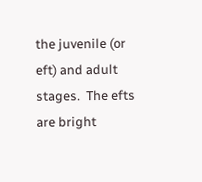the juvenile (or eft) and adult stages.  The efts are bright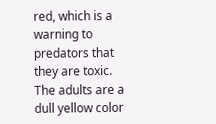red, which is a warning to predators that they are toxic.  The adults are a dull yellow color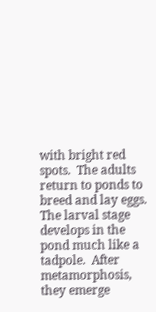with bright red spots.  The adults return to ponds to breed and lay eggs.  The larval stage develops in the pond much like a tadpole.  After metamorphosis, they emerge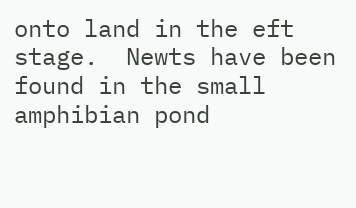onto land in the eft stage.  Newts have been found in the small amphibian pond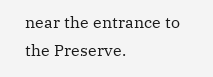near the entrance to the Preserve.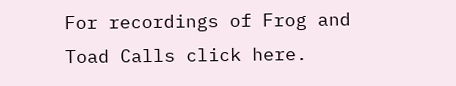For recordings of Frog and Toad Calls click here.